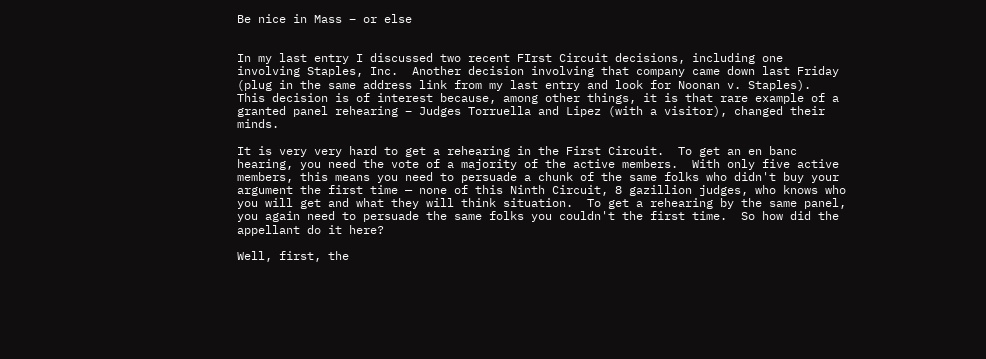Be nice in Mass – or else


In my last entry I discussed two recent FIrst Circuit decisions, including one involving Staples, Inc.  Another decision involving that company came down last Friday (plug in the same address link from my last entry and look for Noonan v. Staples).  This decision is of interest because, among other things, it is that rare example of a granted panel rehearing – Judges Torruella and Lipez (with a visitor), changed their minds.

It is very very hard to get a rehearing in the First Circuit.  To get an en banc hearing, you need the vote of a majority of the active members.  With only five active members, this means you need to persuade a chunk of the same folks who didn't buy your argument the first time — none of this Ninth Circuit, 8 gazillion judges, who knows who you will get and what they will think situation.  To get a rehearing by the same panel, you again need to persuade the same folks you couldn't the first time.  So how did the appellant do it here?

Well, first, the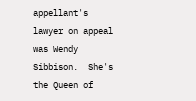appellant's lawyer on appeal was Wendy Sibbison.  She's the Queen of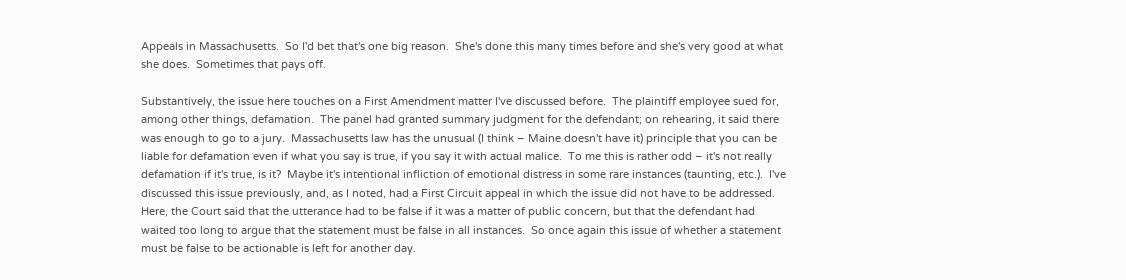Appeals in Massachusetts.  So I'd bet that's one big reason.  She's done this many times before and she's very good at what she does.  Sometimes that pays off.

Substantively, the issue here touches on a First Amendment matter I've discussed before.  The plaintiff employee sued for, among other things, defamation.  The panel had granted summary judgment for the defendant; on rehearing, it said there was enough to go to a jury.  Massachusetts law has the unusual (I think – Maine doesn't have it) principle that you can be liable for defamation even if what you say is true, if you say it with actual malice.  To me this is rather odd – it's not really defamation if it's true, is it?  Maybe it's intentional infliction of emotional distress in some rare instances (taunting, etc.).  I've discussed this issue previously, and, as I noted, had a First Circuit appeal in which the issue did not have to be addressed.  Here, the Court said that the utterance had to be false if it was a matter of public concern, but that the defendant had waited too long to argue that the statement must be false in all instances.  So once again this issue of whether a statement must be false to be actionable is left for another day.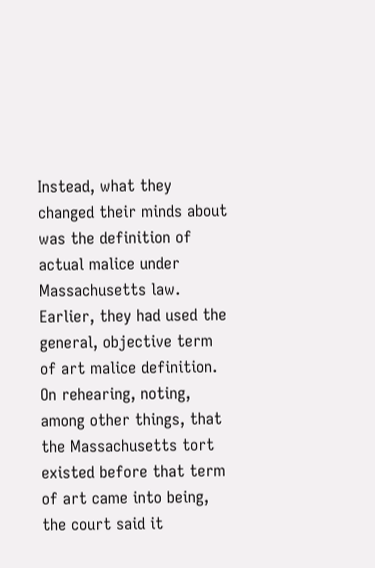Instead, what they changed their minds about was the definition of actual malice under Massachusetts law.  Earlier, they had used the general, objective term of art malice definition.  On rehearing, noting, among other things, that the Massachusetts tort existed before that term of art came into being, the court said it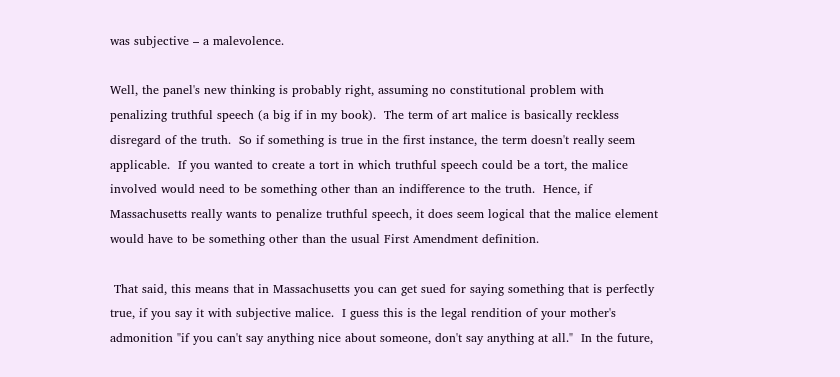was subjective – a malevolence.

Well, the panel's new thinking is probably right, assuming no constitutional problem with penalizing truthful speech (a big if in my book).  The term of art malice is basically reckless disregard of the truth.  So if something is true in the first instance, the term doesn't really seem applicable.  If you wanted to create a tort in which truthful speech could be a tort, the malice involved would need to be something other than an indifference to the truth.  Hence, if Massachusetts really wants to penalize truthful speech, it does seem logical that the malice element would have to be something other than the usual First Amendment definition.

 That said, this means that in Massachusetts you can get sued for saying something that is perfectly true, if you say it with subjective malice.  I guess this is the legal rendition of your mother's admonition "if you can't say anything nice about someone, don't say anything at all."  In the future,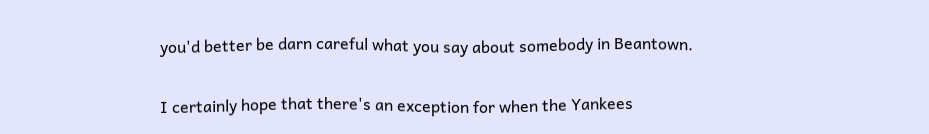you'd better be darn careful what you say about somebody in Beantown.

I certainly hope that there's an exception for when the Yankees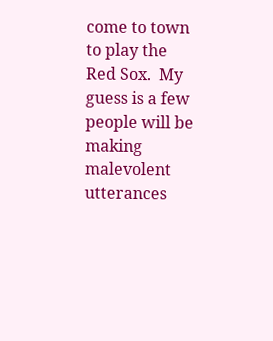come to town to play the Red Sox.  My guess is a few people will be making malevolent utterances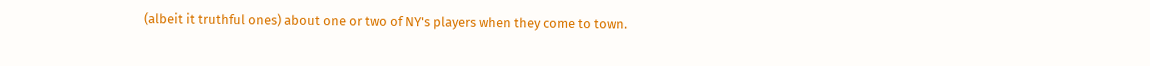(albeit it truthful ones) about one or two of NY's players when they come to town.